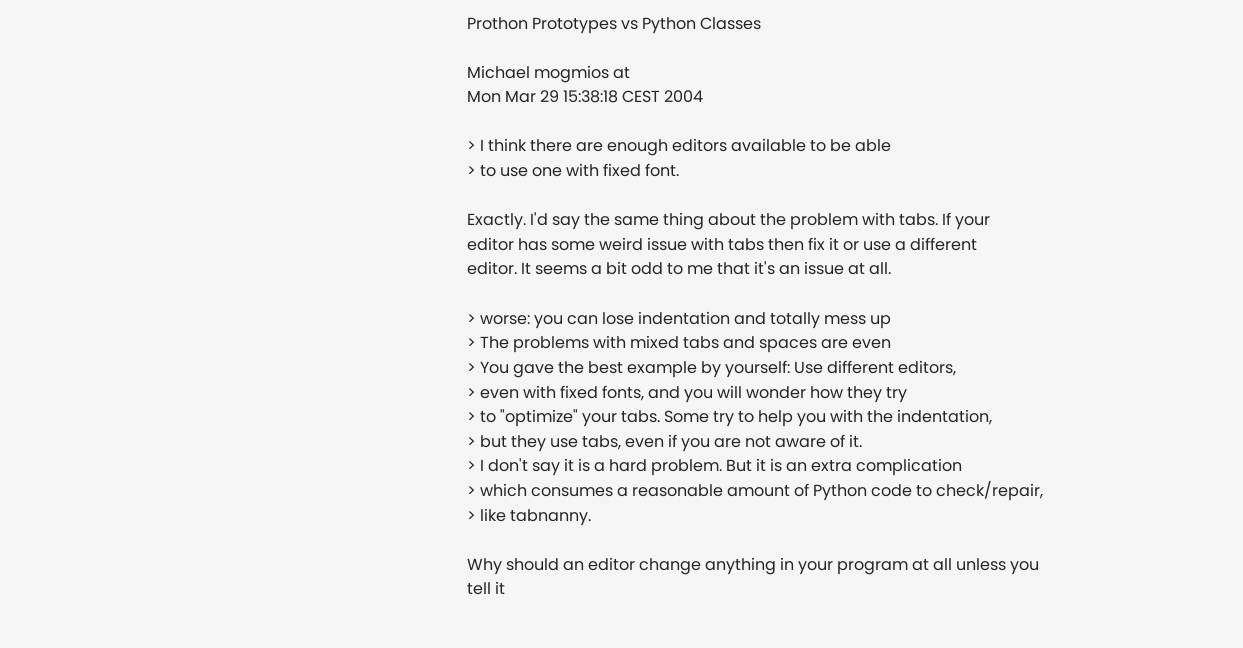Prothon Prototypes vs Python Classes

Michael mogmios at
Mon Mar 29 15:38:18 CEST 2004

> I think there are enough editors available to be able
> to use one with fixed font.

Exactly. I'd say the same thing about the problem with tabs. If your
editor has some weird issue with tabs then fix it or use a different
editor. It seems a bit odd to me that it's an issue at all.

> worse: you can lose indentation and totally mess up
> The problems with mixed tabs and spaces are even
> You gave the best example by yourself: Use different editors,
> even with fixed fonts, and you will wonder how they try
> to "optimize" your tabs. Some try to help you with the indentation,
> but they use tabs, even if you are not aware of it.
> I don't say it is a hard problem. But it is an extra complication
> which consumes a reasonable amount of Python code to check/repair,
> like tabnanny.

Why should an editor change anything in your program at all unless you
tell it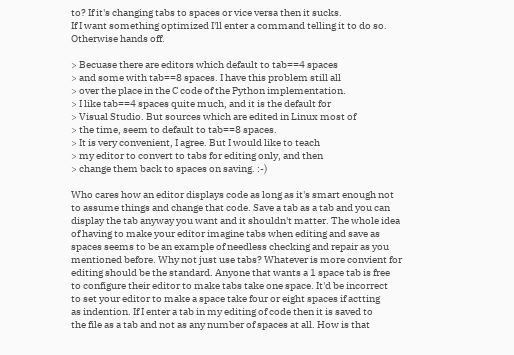to? If it's changing tabs to spaces or vice versa then it sucks.
If I want something optimized I'll enter a command telling it to do so.
Otherwise hands off.

> Becuase there are editors which default to tab==4 spaces
> and some with tab==8 spaces. I have this problem still all
> over the place in the C code of the Python implementation.
> I like tab==4 spaces quite much, and it is the default for
> Visual Studio. But sources which are edited in Linux most of
> the time, seem to default to tab==8 spaces.
> It is very convenient, I agree. But I would like to teach
> my editor to convert to tabs for editing only, and then
> change them back to spaces on saving. :-)

Who cares how an editor displays code as long as it's smart enough not
to assume things and change that code. Save a tab as a tab and you can
display the tab anyway you want and it shouldn't matter. The whole idea
of having to make your editor imagine tabs when editing and save as
spaces seems to be an example of needless checking and repair as you
mentioned before. Why not just use tabs? Whatever is more convient for
editing should be the standard. Anyone that wants a 1 space tab is free
to configure their editor to make tabs take one space. It'd be incorrect
to set your editor to make a space take four or eight spaces if actting
as indention. If I enter a tab in my editing of code then it is saved to
the file as a tab and not as any number of spaces at all. How is that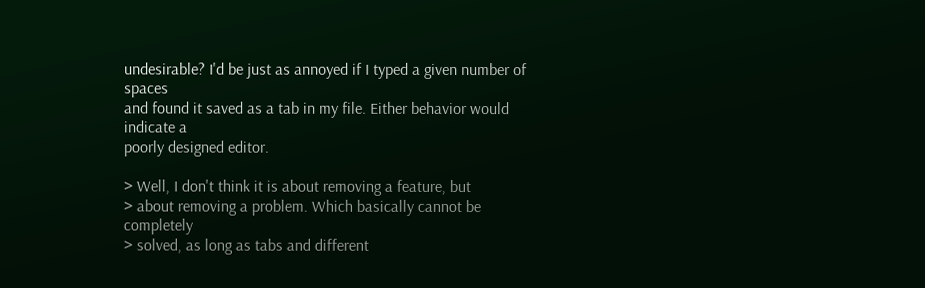undesirable? I'd be just as annoyed if I typed a given number of spaces
and found it saved as a tab in my file. Either behavior would indicate a
poorly designed editor.

> Well, I don't think it is about removing a feature, but
> about removing a problem. Which basically cannot be completely
> solved, as long as tabs and different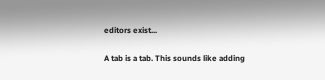editors exist...

A tab is a tab. This sounds like adding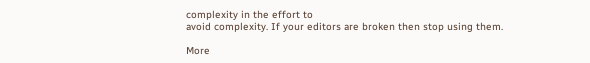complexity in the effort to
avoid complexity. If your editors are broken then stop using them.

More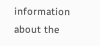information about the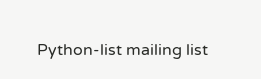Python-list mailing list